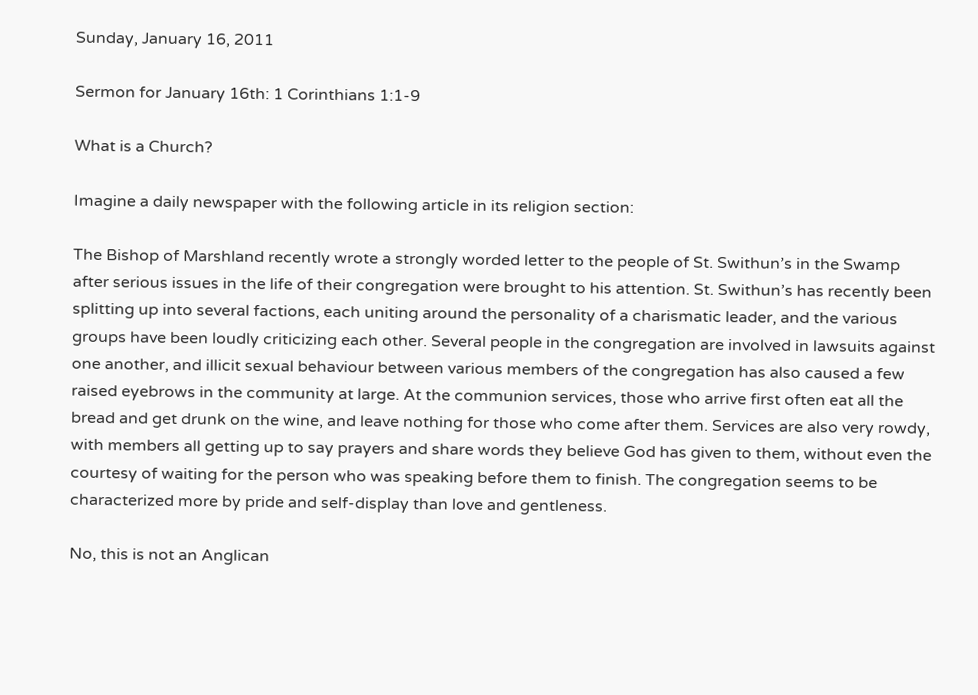Sunday, January 16, 2011

Sermon for January 16th: 1 Corinthians 1:1-9

What is a Church?

Imagine a daily newspaper with the following article in its religion section:

The Bishop of Marshland recently wrote a strongly worded letter to the people of St. Swithun’s in the Swamp after serious issues in the life of their congregation were brought to his attention. St. Swithun’s has recently been splitting up into several factions, each uniting around the personality of a charismatic leader, and the various groups have been loudly criticizing each other. Several people in the congregation are involved in lawsuits against one another, and illicit sexual behaviour between various members of the congregation has also caused a few raised eyebrows in the community at large. At the communion services, those who arrive first often eat all the bread and get drunk on the wine, and leave nothing for those who come after them. Services are also very rowdy, with members all getting up to say prayers and share words they believe God has given to them, without even the courtesy of waiting for the person who was speaking before them to finish. The congregation seems to be characterized more by pride and self-display than love and gentleness.

No, this is not an Anglican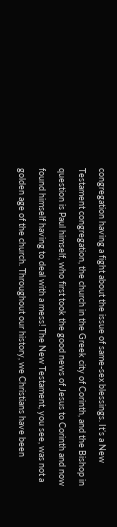congregation having a fight about the issue of same-sex blessings. It’s a New Testament congregation, the church in the Greek city of Corinth, and the Bishop in question is Paul himself, who first took the good news of Jesus to Corinth and now found himself having to deal with a mess! The New Testament, you see, was not a golden age of the church. Throughout our history, we Christians have been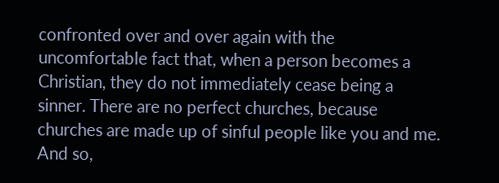confronted over and over again with the uncomfortable fact that, when a person becomes a Christian, they do not immediately cease being a sinner. There are no perfect churches, because churches are made up of sinful people like you and me. And so,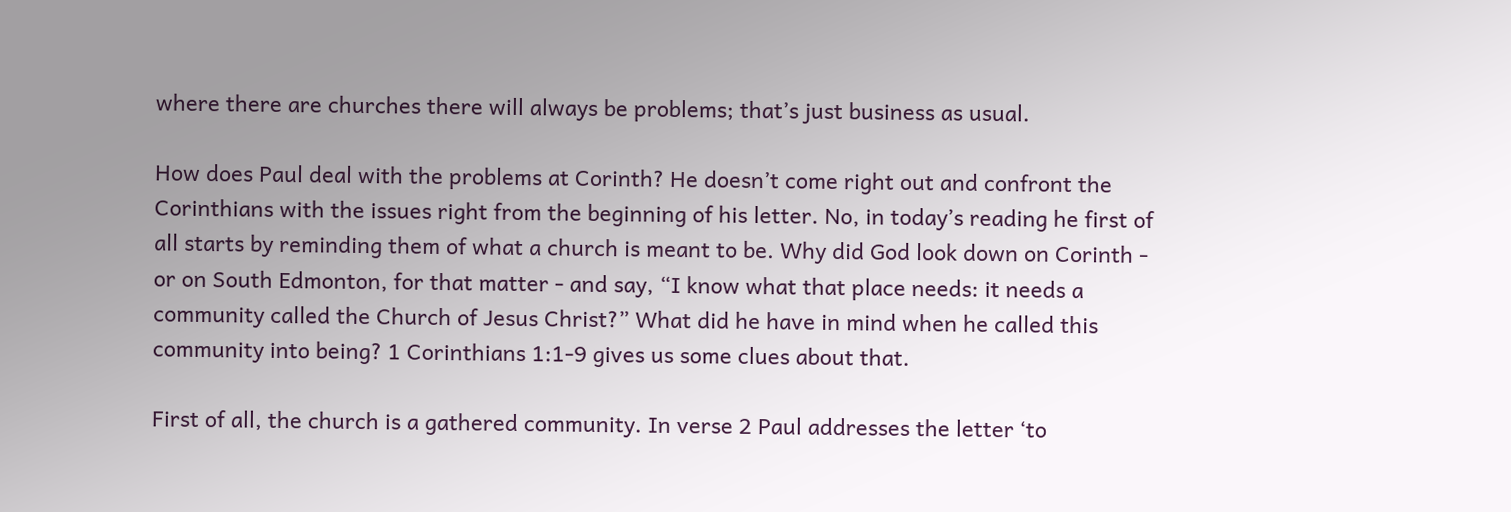where there are churches there will always be problems; that’s just business as usual.

How does Paul deal with the problems at Corinth? He doesn’t come right out and confront the Corinthians with the issues right from the beginning of his letter. No, in today’s reading he first of all starts by reminding them of what a church is meant to be. Why did God look down on Corinth - or on South Edmonton, for that matter - and say, “I know what that place needs: it needs a community called the Church of Jesus Christ?” What did he have in mind when he called this community into being? 1 Corinthians 1:1-9 gives us some clues about that.

First of all, the church is a gathered community. In verse 2 Paul addresses the letter ‘to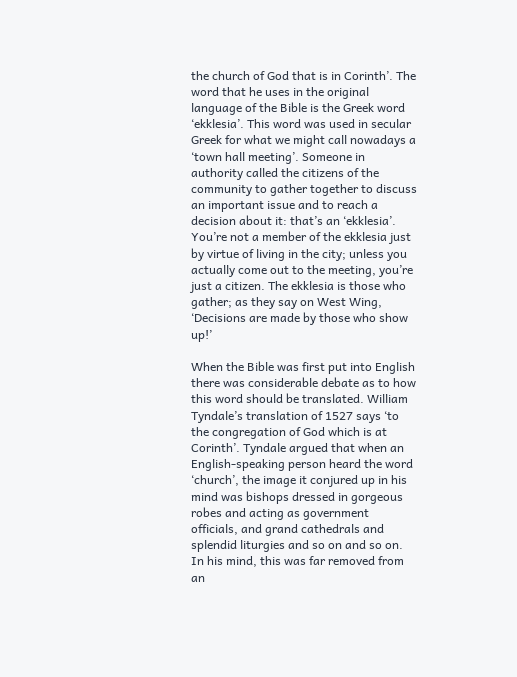the church of God that is in Corinth’. The word that he uses in the original language of the Bible is the Greek word ‘ekklesia’. This word was used in secular Greek for what we might call nowadays a ‘town hall meeting’. Someone in authority called the citizens of the community to gather together to discuss an important issue and to reach a decision about it: that’s an ‘ekklesia’. You’re not a member of the ekklesia just by virtue of living in the city; unless you actually come out to the meeting, you’re just a citizen. The ekklesia is those who gather; as they say on West Wing, ‘Decisions are made by those who show up!’

When the Bible was first put into English there was considerable debate as to how this word should be translated. William Tyndale’s translation of 1527 says ‘to the congregation of God which is at Corinth’. Tyndale argued that when an English-speaking person heard the word ‘church’, the image it conjured up in his mind was bishops dressed in gorgeous robes and acting as government officials, and grand cathedrals and splendid liturgies and so on and so on. In his mind, this was far removed from an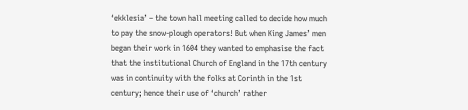‘ekklesia’ – the town hall meeting called to decide how much to pay the snow-plough operators! But when King James’ men began their work in 1604 they wanted to emphasise the fact that the institutional Church of England in the 17th century was in continuity with the folks at Corinth in the 1st century; hence their use of ‘church’ rather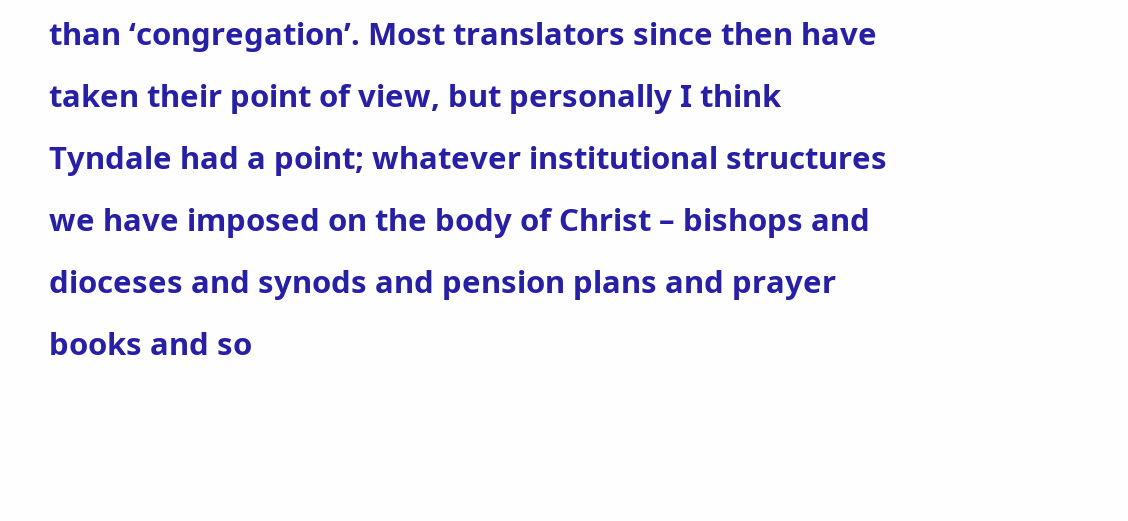than ‘congregation’. Most translators since then have taken their point of view, but personally I think Tyndale had a point; whatever institutional structures we have imposed on the body of Christ – bishops and dioceses and synods and pension plans and prayer books and so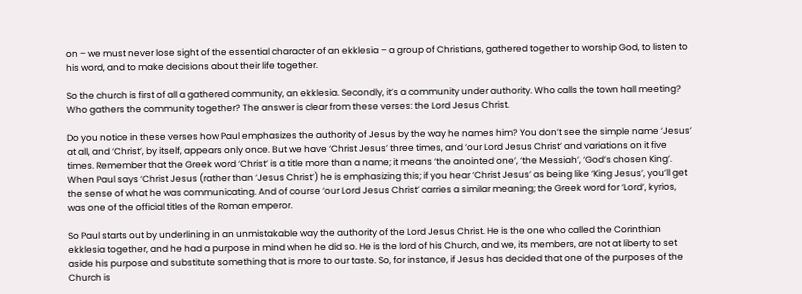on – we must never lose sight of the essential character of an ekklesia – a group of Christians, gathered together to worship God, to listen to his word, and to make decisions about their life together.

So the church is first of all a gathered community, an ekklesia. Secondly, it’s a community under authority. Who calls the town hall meeting? Who gathers the community together? The answer is clear from these verses: the Lord Jesus Christ.

Do you notice in these verses how Paul emphasizes the authority of Jesus by the way he names him? You don’t see the simple name ‘Jesus’ at all, and ‘Christ’, by itself, appears only once. But we have ‘Christ Jesus’ three times, and ‘our Lord Jesus Christ’ and variations on it five times. Remember that the Greek word ‘Christ’ is a title more than a name; it means ‘the anointed one’, ‘the Messiah’, ‘God’s chosen King’. When Paul says ‘Christ Jesus (rather than ‘Jesus Christ’) he is emphasizing this; if you hear ‘Christ Jesus’ as being like ‘King Jesus’, you’ll get the sense of what he was communicating. And of course ‘our Lord Jesus Christ’ carries a similar meaning; the Greek word for ‘Lord’, kyrios, was one of the official titles of the Roman emperor.

So Paul starts out by underlining in an unmistakable way the authority of the Lord Jesus Christ. He is the one who called the Corinthian ekklesia together, and he had a purpose in mind when he did so. He is the lord of his Church, and we, its members, are not at liberty to set aside his purpose and substitute something that is more to our taste. So, for instance, if Jesus has decided that one of the purposes of the Church is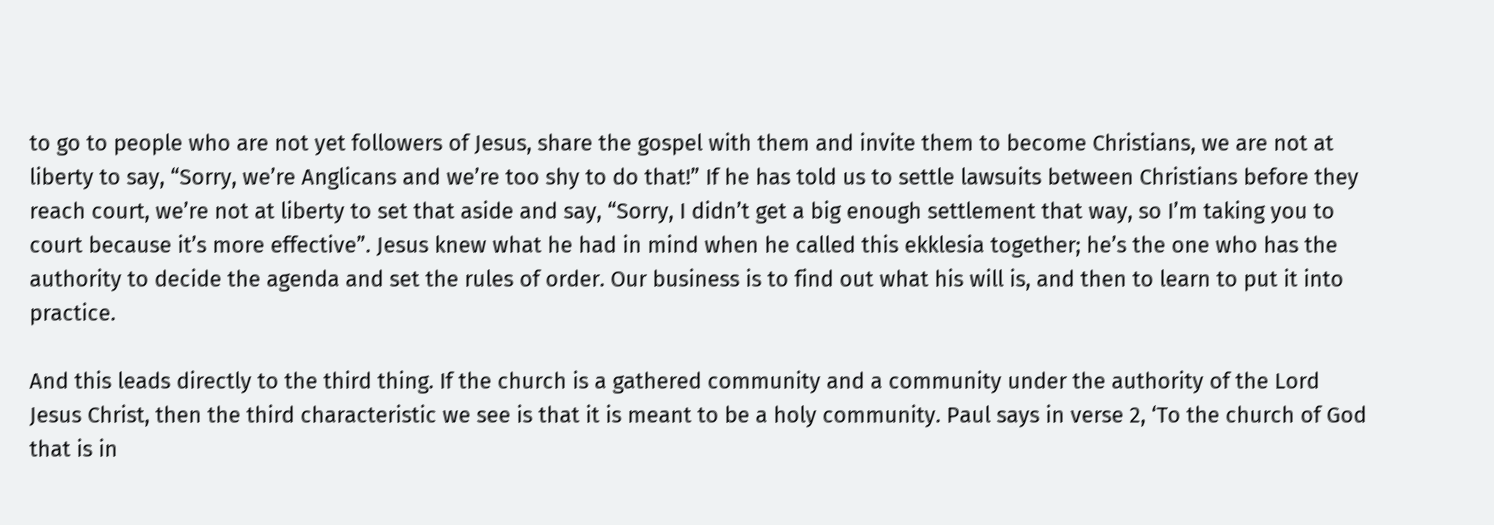to go to people who are not yet followers of Jesus, share the gospel with them and invite them to become Christians, we are not at liberty to say, “Sorry, we’re Anglicans and we’re too shy to do that!” If he has told us to settle lawsuits between Christians before they reach court, we’re not at liberty to set that aside and say, “Sorry, I didn’t get a big enough settlement that way, so I’m taking you to court because it’s more effective”. Jesus knew what he had in mind when he called this ekklesia together; he’s the one who has the authority to decide the agenda and set the rules of order. Our business is to find out what his will is, and then to learn to put it into practice.

And this leads directly to the third thing. If the church is a gathered community and a community under the authority of the Lord Jesus Christ, then the third characteristic we see is that it is meant to be a holy community. Paul says in verse 2, ‘To the church of God that is in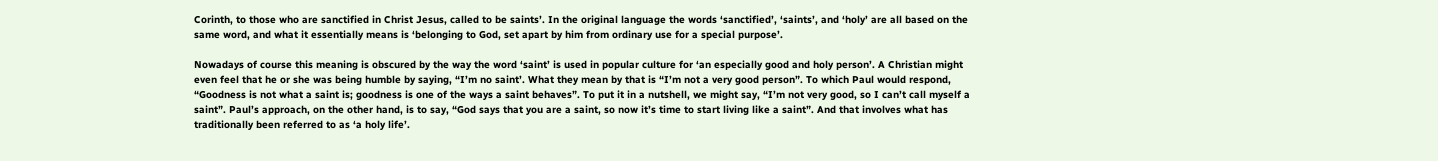Corinth, to those who are sanctified in Christ Jesus, called to be saints’. In the original language the words ‘sanctified’, ‘saints’, and ‘holy’ are all based on the same word, and what it essentially means is ‘belonging to God, set apart by him from ordinary use for a special purpose’.

Nowadays of course this meaning is obscured by the way the word ‘saint’ is used in popular culture for ‘an especially good and holy person’. A Christian might even feel that he or she was being humble by saying, “I’m no saint’. What they mean by that is “I’m not a very good person”. To which Paul would respond, “Goodness is not what a saint is; goodness is one of the ways a saint behaves”. To put it in a nutshell, we might say, “I’m not very good, so I can’t call myself a saint”. Paul’s approach, on the other hand, is to say, “God says that you are a saint, so now it’s time to start living like a saint”. And that involves what has traditionally been referred to as ‘a holy life’.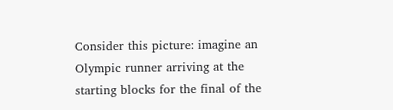Consider this picture: imagine an Olympic runner arriving at the starting blocks for the final of the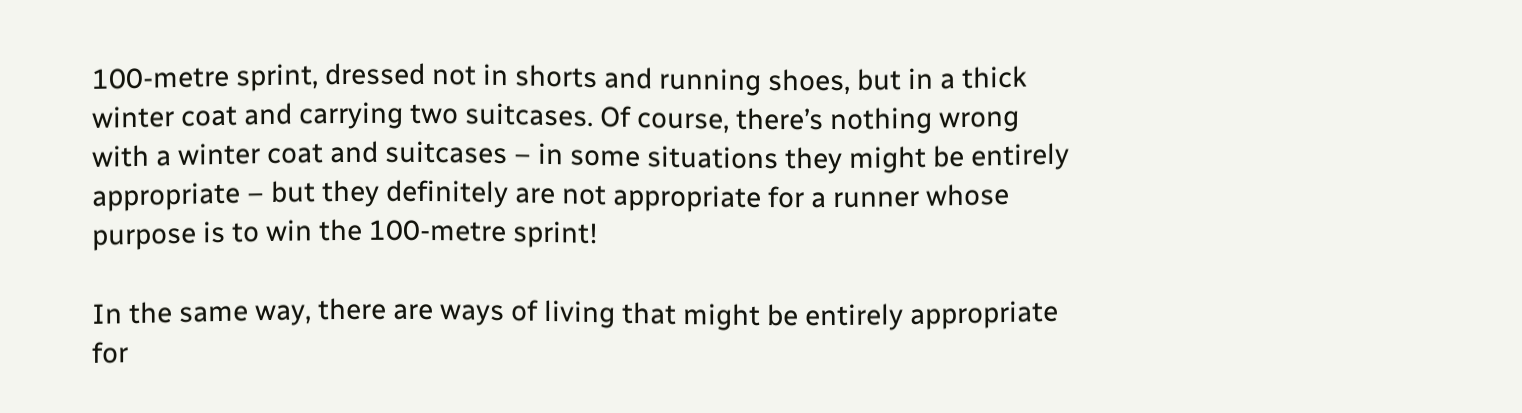100-metre sprint, dressed not in shorts and running shoes, but in a thick winter coat and carrying two suitcases. Of course, there’s nothing wrong with a winter coat and suitcases – in some situations they might be entirely appropriate – but they definitely are not appropriate for a runner whose purpose is to win the 100-metre sprint!

In the same way, there are ways of living that might be entirely appropriate for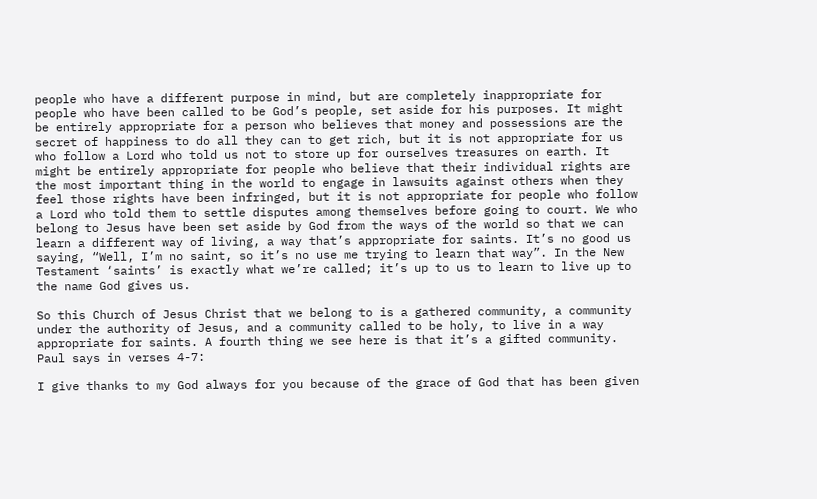people who have a different purpose in mind, but are completely inappropriate for people who have been called to be God’s people, set aside for his purposes. It might be entirely appropriate for a person who believes that money and possessions are the secret of happiness to do all they can to get rich, but it is not appropriate for us who follow a Lord who told us not to store up for ourselves treasures on earth. It might be entirely appropriate for people who believe that their individual rights are the most important thing in the world to engage in lawsuits against others when they feel those rights have been infringed, but it is not appropriate for people who follow a Lord who told them to settle disputes among themselves before going to court. We who belong to Jesus have been set aside by God from the ways of the world so that we can learn a different way of living, a way that’s appropriate for saints. It’s no good us saying, “Well, I’m no saint, so it’s no use me trying to learn that way”. In the New Testament ‘saints’ is exactly what we’re called; it’s up to us to learn to live up to the name God gives us.

So this Church of Jesus Christ that we belong to is a gathered community, a community under the authority of Jesus, and a community called to be holy, to live in a way appropriate for saints. A fourth thing we see here is that it’s a gifted community. Paul says in verses 4-7:

I give thanks to my God always for you because of the grace of God that has been given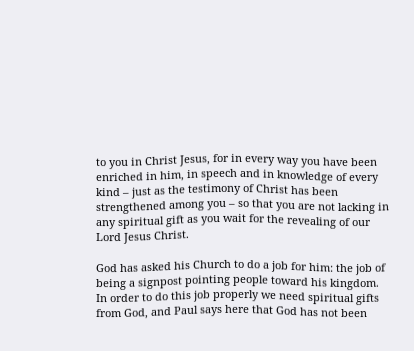to you in Christ Jesus, for in every way you have been enriched in him, in speech and in knowledge of every kind – just as the testimony of Christ has been strengthened among you – so that you are not lacking in any spiritual gift as you wait for the revealing of our Lord Jesus Christ.

God has asked his Church to do a job for him: the job of being a signpost pointing people toward his kingdom. In order to do this job properly we need spiritual gifts from God, and Paul says here that God has not been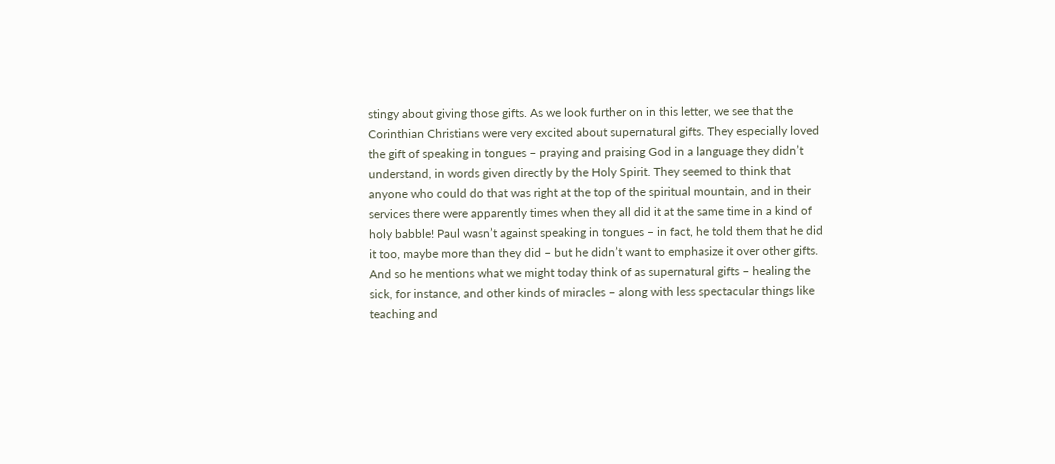stingy about giving those gifts. As we look further on in this letter, we see that the Corinthian Christians were very excited about supernatural gifts. They especially loved the gift of speaking in tongues – praying and praising God in a language they didn’t understand, in words given directly by the Holy Spirit. They seemed to think that anyone who could do that was right at the top of the spiritual mountain, and in their services there were apparently times when they all did it at the same time in a kind of holy babble! Paul wasn’t against speaking in tongues – in fact, he told them that he did it too, maybe more than they did – but he didn’t want to emphasize it over other gifts. And so he mentions what we might today think of as supernatural gifts – healing the sick, for instance, and other kinds of miracles – along with less spectacular things like teaching and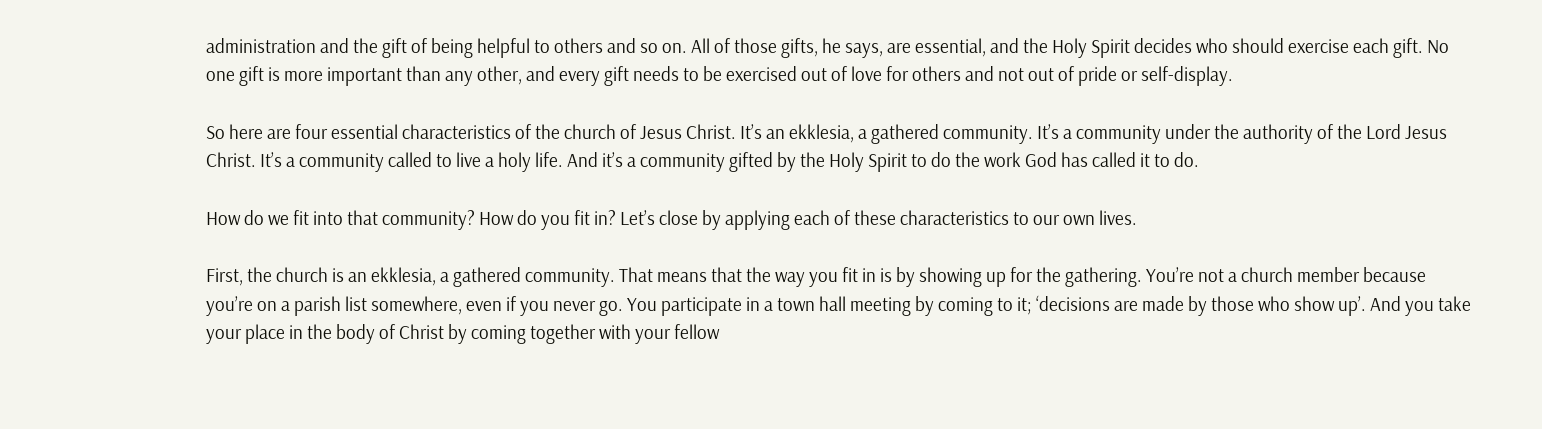administration and the gift of being helpful to others and so on. All of those gifts, he says, are essential, and the Holy Spirit decides who should exercise each gift. No one gift is more important than any other, and every gift needs to be exercised out of love for others and not out of pride or self-display.

So here are four essential characteristics of the church of Jesus Christ. It’s an ekklesia, a gathered community. It’s a community under the authority of the Lord Jesus Christ. It’s a community called to live a holy life. And it’s a community gifted by the Holy Spirit to do the work God has called it to do.

How do we fit into that community? How do you fit in? Let’s close by applying each of these characteristics to our own lives.

First, the church is an ekklesia, a gathered community. That means that the way you fit in is by showing up for the gathering. You’re not a church member because you’re on a parish list somewhere, even if you never go. You participate in a town hall meeting by coming to it; ‘decisions are made by those who show up’. And you take your place in the body of Christ by coming together with your fellow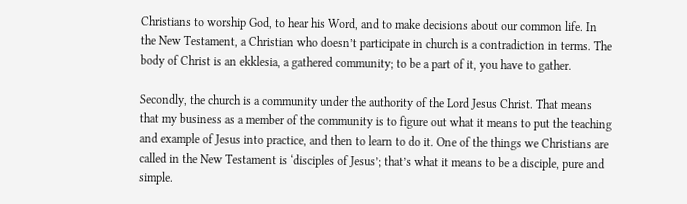Christians to worship God, to hear his Word, and to make decisions about our common life. In the New Testament, a Christian who doesn’t participate in church is a contradiction in terms. The body of Christ is an ekklesia, a gathered community; to be a part of it, you have to gather.

Secondly, the church is a community under the authority of the Lord Jesus Christ. That means that my business as a member of the community is to figure out what it means to put the teaching and example of Jesus into practice, and then to learn to do it. One of the things we Christians are called in the New Testament is ‘disciples of Jesus’; that’s what it means to be a disciple, pure and simple.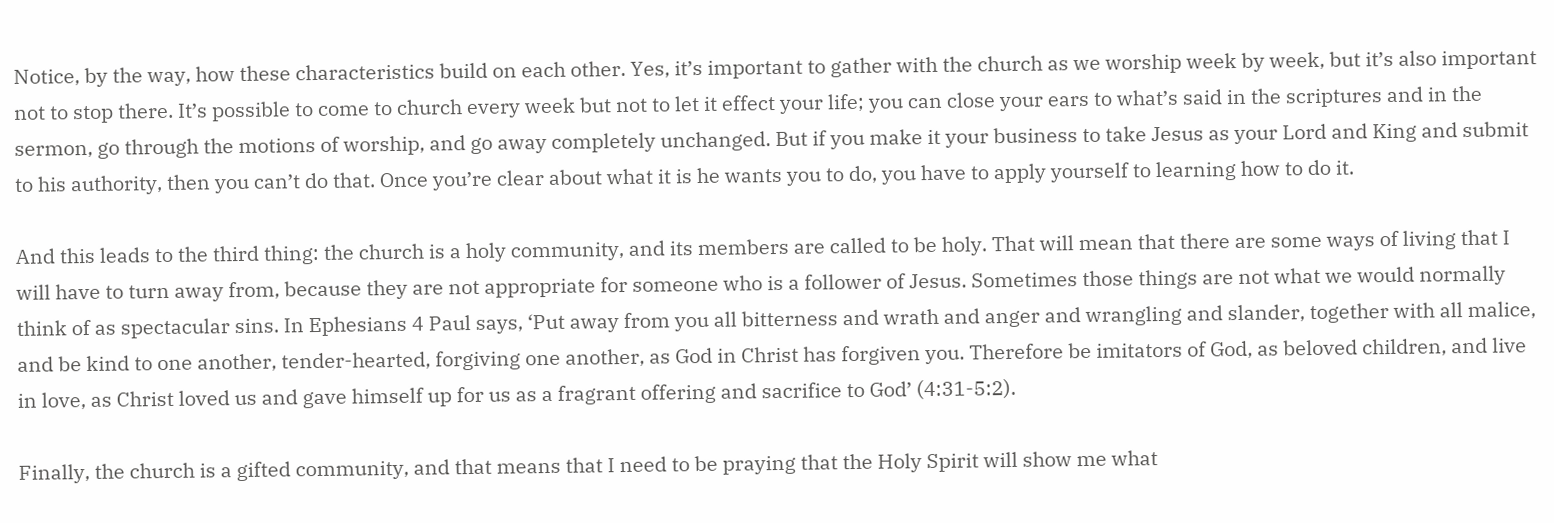Notice, by the way, how these characteristics build on each other. Yes, it’s important to gather with the church as we worship week by week, but it’s also important not to stop there. It’s possible to come to church every week but not to let it effect your life; you can close your ears to what’s said in the scriptures and in the sermon, go through the motions of worship, and go away completely unchanged. But if you make it your business to take Jesus as your Lord and King and submit to his authority, then you can’t do that. Once you’re clear about what it is he wants you to do, you have to apply yourself to learning how to do it.

And this leads to the third thing: the church is a holy community, and its members are called to be holy. That will mean that there are some ways of living that I will have to turn away from, because they are not appropriate for someone who is a follower of Jesus. Sometimes those things are not what we would normally think of as spectacular sins. In Ephesians 4 Paul says, ‘Put away from you all bitterness and wrath and anger and wrangling and slander, together with all malice, and be kind to one another, tender-hearted, forgiving one another, as God in Christ has forgiven you. Therefore be imitators of God, as beloved children, and live in love, as Christ loved us and gave himself up for us as a fragrant offering and sacrifice to God’ (4:31-5:2).

Finally, the church is a gifted community, and that means that I need to be praying that the Holy Spirit will show me what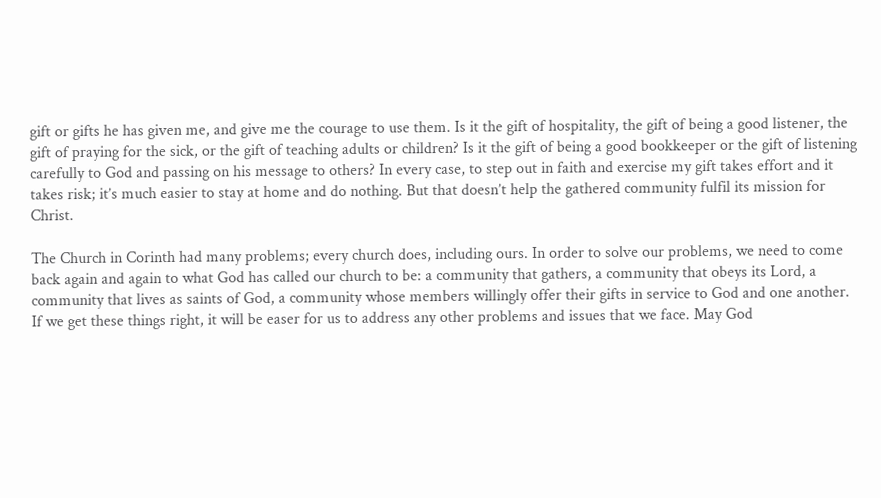gift or gifts he has given me, and give me the courage to use them. Is it the gift of hospitality, the gift of being a good listener, the gift of praying for the sick, or the gift of teaching adults or children? Is it the gift of being a good bookkeeper or the gift of listening carefully to God and passing on his message to others? In every case, to step out in faith and exercise my gift takes effort and it takes risk; it’s much easier to stay at home and do nothing. But that doesn’t help the gathered community fulfil its mission for Christ.

The Church in Corinth had many problems; every church does, including ours. In order to solve our problems, we need to come back again and again to what God has called our church to be: a community that gathers, a community that obeys its Lord, a community that lives as saints of God, a community whose members willingly offer their gifts in service to God and one another. If we get these things right, it will be easer for us to address any other problems and issues that we face. May God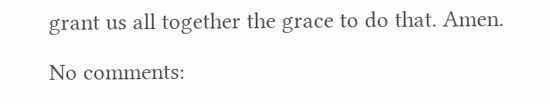grant us all together the grace to do that. Amen.

No comments: